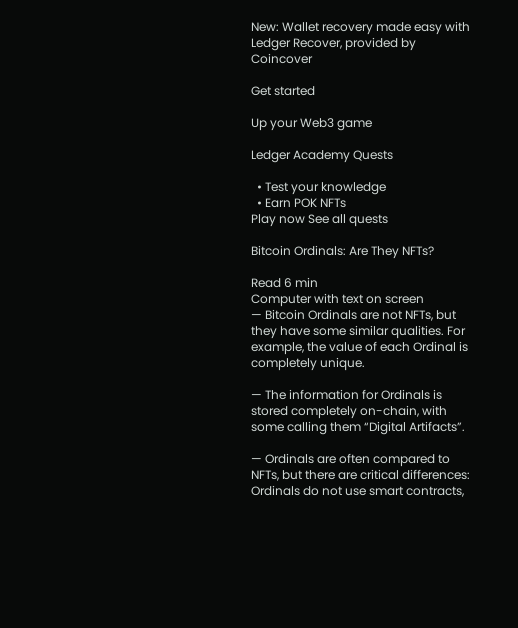New: Wallet recovery made easy with Ledger Recover, provided by Coincover

Get started

Up your Web3 game

Ledger Academy Quests

  • Test your knowledge
  • Earn POK NFTs
Play now See all quests

Bitcoin Ordinals: Are They NFTs?

Read 6 min
Computer with text on screen
— Bitcoin Ordinals are not NFTs, but they have some similar qualities. For example, the value of each Ordinal is completely unique.

— The information for Ordinals is stored completely on-chain, with some calling them “Digital Artifacts”.

— Ordinals are often compared to NFTs, but there are critical differences: Ordinals do not use smart contracts,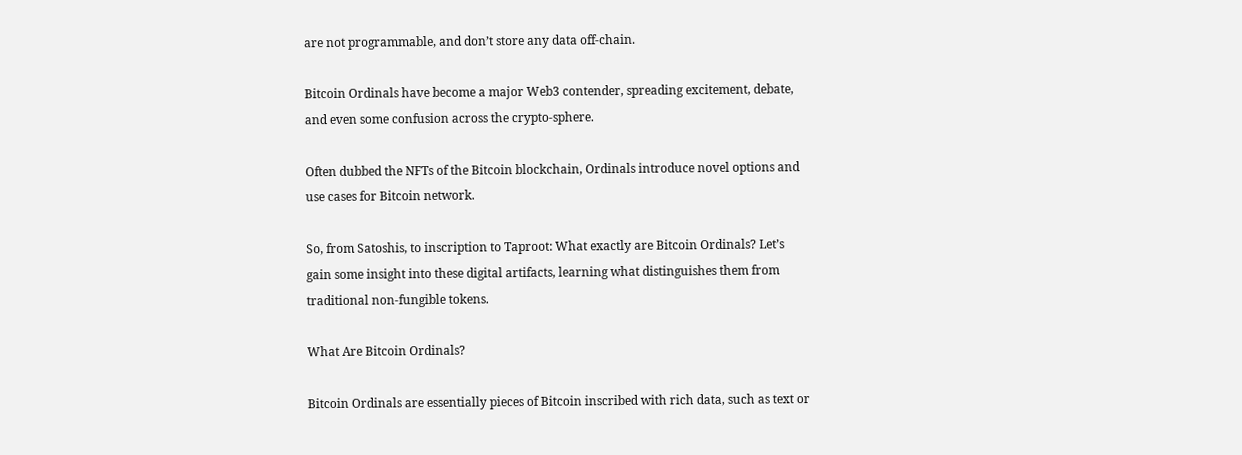are not programmable, and don’t store any data off-chain.

Bitcoin Ordinals have become a major Web3 contender, spreading excitement, debate, and even some confusion across the crypto-sphere.

Often dubbed the NFTs of the Bitcoin blockchain, Ordinals introduce novel options and use cases for Bitcoin network.

So, from Satoshis, to inscription to Taproot: What exactly are Bitcoin Ordinals? Let’s gain some insight into these digital artifacts, learning what distinguishes them from traditional non-fungible tokens.

What Are Bitcoin Ordinals?

Bitcoin Ordinals are essentially pieces of Bitcoin inscribed with rich data, such as text or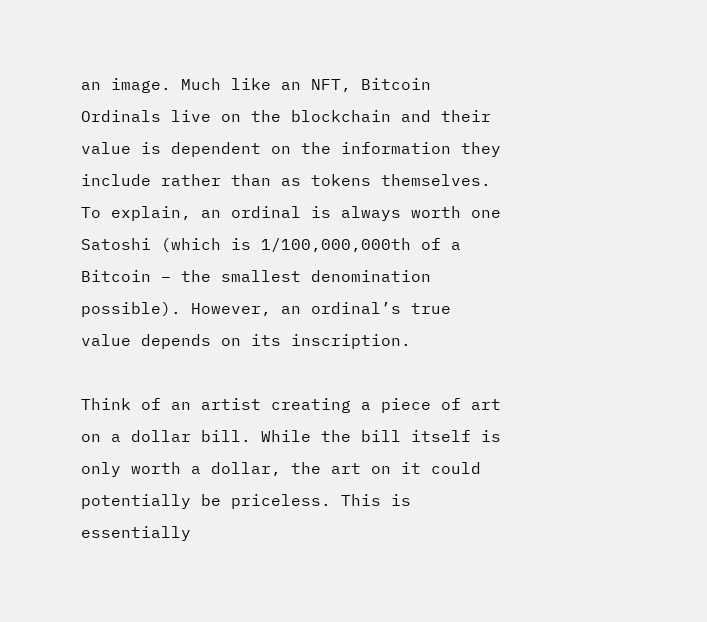an image. Much like an NFT, Bitcoin Ordinals live on the blockchain and their value is dependent on the information they include rather than as tokens themselves. To explain, an ordinal is always worth one Satoshi (which is 1/100,000,000th of a Bitcoin – the smallest denomination possible). However, an ordinal’s true value depends on its inscription.

Think of an artist creating a piece of art on a dollar bill. While the bill itself is only worth a dollar, the art on it could potentially be priceless. This is essentially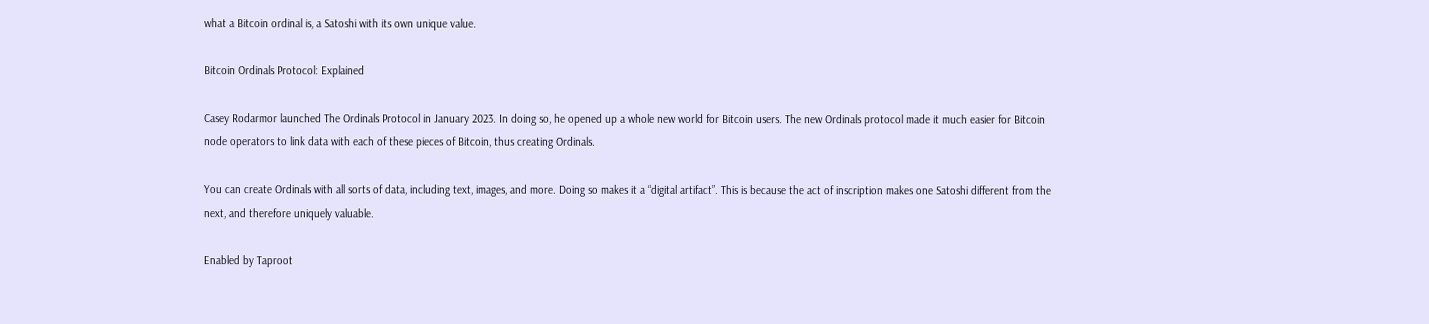what a Bitcoin ordinal is, a Satoshi with its own unique value.

Bitcoin Ordinals Protocol: Explained

Casey Rodarmor launched The Ordinals Protocol in January 2023. In doing so, he opened up a whole new world for Bitcoin users. The new Ordinals protocol made it much easier for Bitcoin node operators to link data with each of these pieces of Bitcoin, thus creating Ordinals.

You can create Ordinals with all sorts of data, including text, images, and more. Doing so makes it a “digital artifact”. This is because the act of inscription makes one Satoshi different from the next, and therefore uniquely valuable.

Enabled by Taproot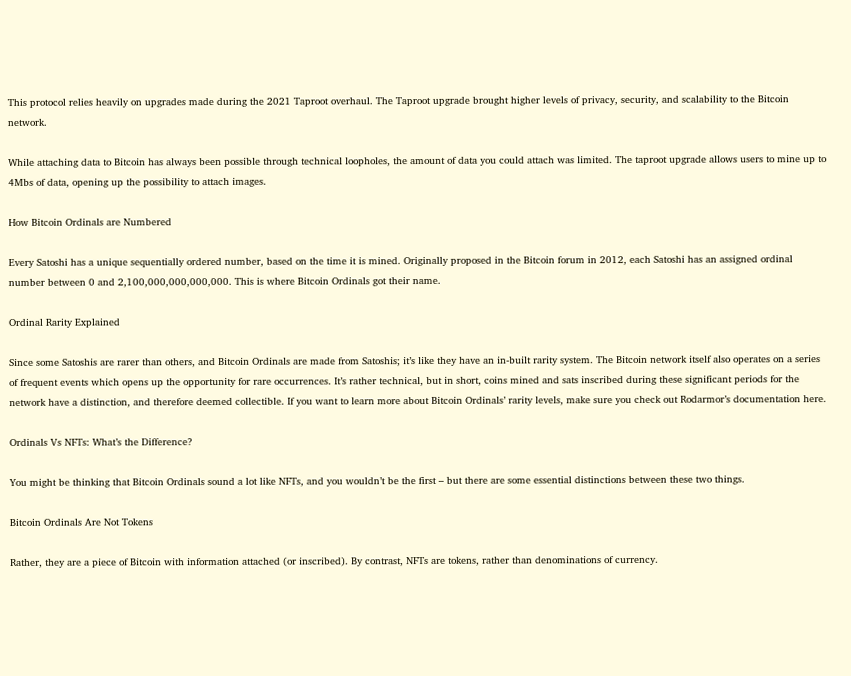This protocol relies heavily on upgrades made during the 2021 Taproot overhaul. The Taproot upgrade brought higher levels of privacy, security, and scalability to the Bitcoin network.

While attaching data to Bitcoin has always been possible through technical loopholes, the amount of data you could attach was limited. The taproot upgrade allows users to mine up to 4Mbs of data, opening up the possibility to attach images.

How Bitcoin Ordinals are Numbered

Every Satoshi has a unique sequentially ordered number, based on the time it is mined. Originally proposed in the Bitcoin forum in 2012, each Satoshi has an assigned ordinal number between 0 and 2,100,000,000,000,000. This is where Bitcoin Ordinals got their name.

Ordinal Rarity Explained

Since some Satoshis are rarer than others, and Bitcoin Ordinals are made from Satoshis; it’s like they have an in-built rarity system. The Bitcoin network itself also operates on a series of frequent events which opens up the opportunity for rare occurrences. It’s rather technical, but in short, coins mined and sats inscribed during these significant periods for the network have a distinction, and therefore deemed collectible. If you want to learn more about Bitcoin Ordinals’ rarity levels, make sure you check out Rodarmor’s documentation here.

Ordinals Vs NFTs: What’s the Difference?

You might be thinking that Bitcoin Ordinals sound a lot like NFTs, and you wouldn’t be the first – but there are some essential distinctions between these two things.

Bitcoin Ordinals Are Not Tokens

Rather, they are a piece of Bitcoin with information attached (or inscribed). By contrast, NFTs are tokens, rather than denominations of currency.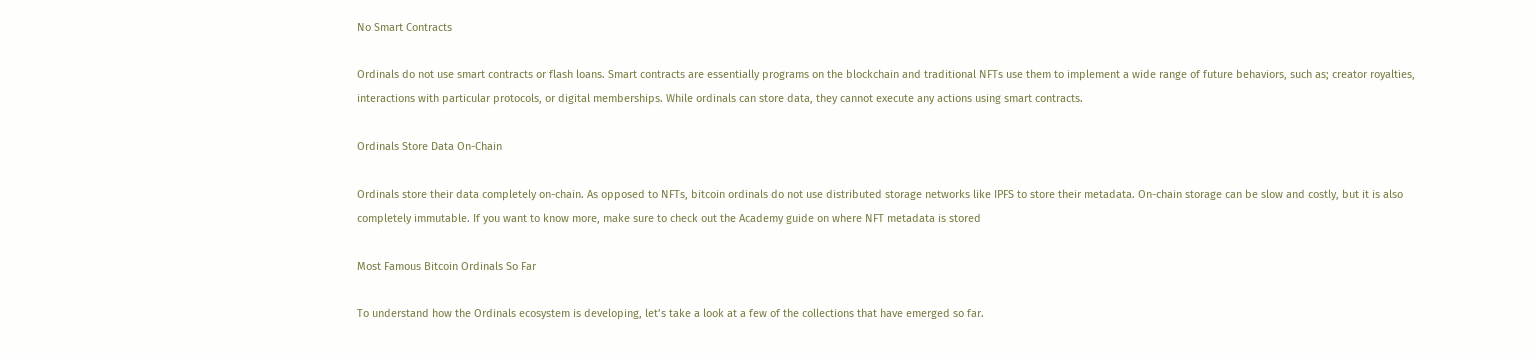No Smart Contracts

Ordinals do not use smart contracts or flash loans. Smart contracts are essentially programs on the blockchain and traditional NFTs use them to implement a wide range of future behaviors, such as; creator royalties, interactions with particular protocols, or digital memberships. While ordinals can store data, they cannot execute any actions using smart contracts.

Ordinals Store Data On-Chain

Ordinals store their data completely on-chain. As opposed to NFTs, bitcoin ordinals do not use distributed storage networks like IPFS to store their metadata. On-chain storage can be slow and costly, but it is also completely immutable. If you want to know more, make sure to check out the Academy guide on where NFT metadata is stored

Most Famous Bitcoin Ordinals So Far

To understand how the Ordinals ecosystem is developing, let’s take a look at a few of the collections that have emerged so far.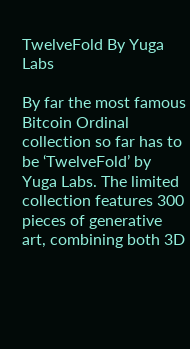TwelveFold By Yuga Labs

By far the most famous Bitcoin Ordinal collection so far has to be ‘TwelveFold’ by Yuga Labs. The limited collection features 300 pieces of generative art, combining both 3D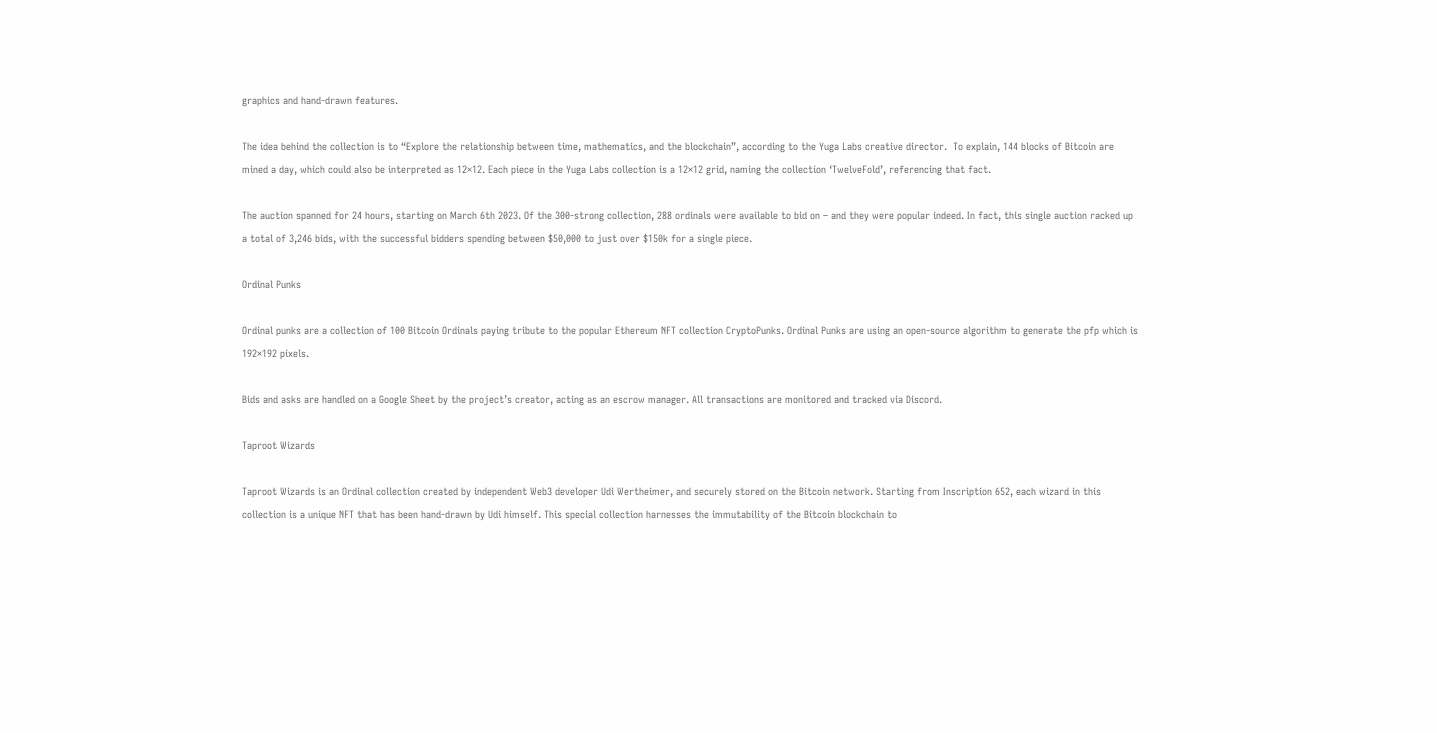graphics and hand-drawn features.

The idea behind the collection is to “Explore the relationship between time, mathematics, and the blockchain”, according to the Yuga Labs creative director.  To explain, 144 blocks of Bitcoin are mined a day, which could also be interpreted as 12×12. Each piece in the Yuga Labs collection is a 12×12 grid, naming the collection ‘TwelveFold’, referencing that fact.

The auction spanned for 24 hours, starting on March 6th 2023. Of the 300-strong collection, 288 ordinals were available to bid on – and they were popular indeed. In fact, this single auction racked up a total of 3,246 bids, with the successful bidders spending between $50,000 to just over $150k for a single piece.

Ordinal Punks

Ordinal punks are a collection of 100 Bitcoin Ordinals paying tribute to the popular Ethereum NFT collection CryptoPunks. Ordinal Punks are using an open-source algorithm to generate the pfp which is 192×192 pixels.

Bids and asks are handled on a Google Sheet by the project’s creator, acting as an escrow manager. All transactions are monitored and tracked via Discord.

Taproot Wizards

Taproot Wizards is an Ordinal collection created by independent Web3 developer Udi Wertheimer, and securely stored on the Bitcoin network. Starting from Inscription 652, each wizard in this collection is a unique NFT that has been hand-drawn by Udi himself. This special collection harnesses the immutability of the Bitcoin blockchain to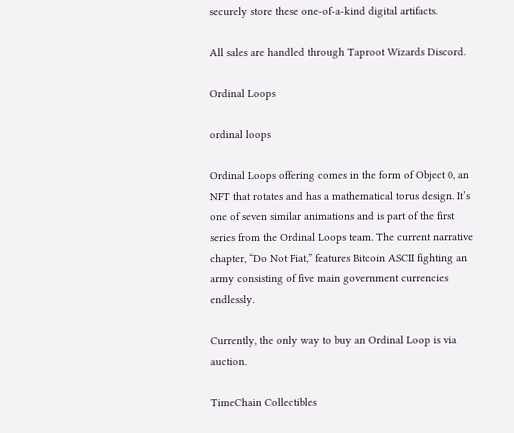securely store these one-of-a-kind digital artifacts.

All sales are handled through Taproot Wizards Discord.

Ordinal Loops

ordinal loops

Ordinal Loops offering comes in the form of Object 0, an NFT that rotates and has a mathematical torus design. It’s one of seven similar animations and is part of the first series from the Ordinal Loops team. The current narrative chapter, “Do Not Fiat,” features Bitcoin ASCII fighting an army consisting of five main government currencies endlessly.

Currently, the only way to buy an Ordinal Loop is via auction.

TimeChain Collectibles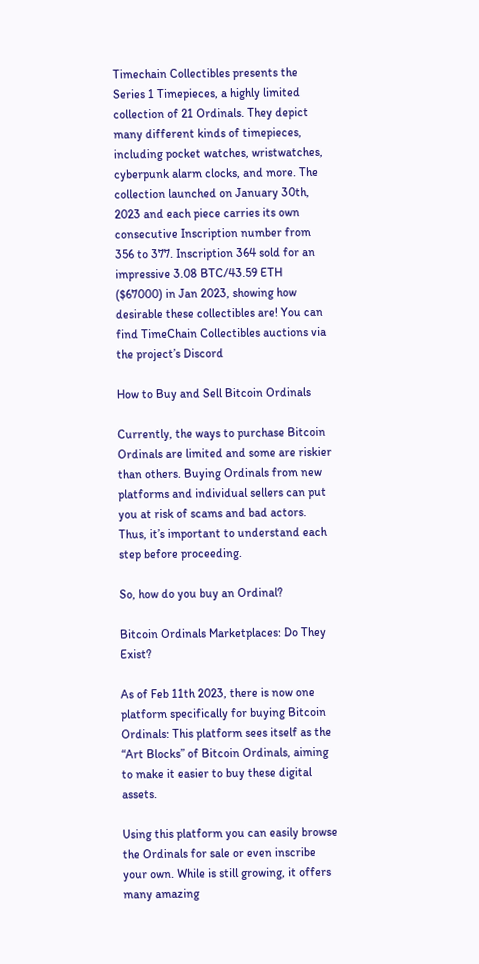Timechain Collectibles presents the Series 1 Timepieces, a highly limited collection of 21 Ordinals. They depict many different kinds of timepieces, including pocket watches, wristwatches, cyberpunk alarm clocks, and more. The collection launched on January 30th, 2023 and each piece carries its own consecutive Inscription number from 356 to 377. Inscription 364 sold for an impressive 3.08 BTC/43.59 ETH ($67000) in Jan 2023, showing how desirable these collectibles are! You can find TimeChain Collectibles auctions via the project’s Discord

How to Buy and Sell Bitcoin Ordinals

Currently, the ways to purchase Bitcoin Ordinals are limited and some are riskier than others. Buying Ordinals from new platforms and individual sellers can put you at risk of scams and bad actors. Thus, it’s important to understand each step before proceeding.

So, how do you buy an Ordinal?

Bitcoin Ordinals Marketplaces: Do They Exist?

As of Feb 11th 2023, there is now one platform specifically for buying Bitcoin Ordinals: This platform sees itself as the “Art Blocks” of Bitcoin Ordinals, aiming to make it easier to buy these digital assets.

Using this platform you can easily browse the Ordinals for sale or even inscribe your own. While is still growing, it offers many amazing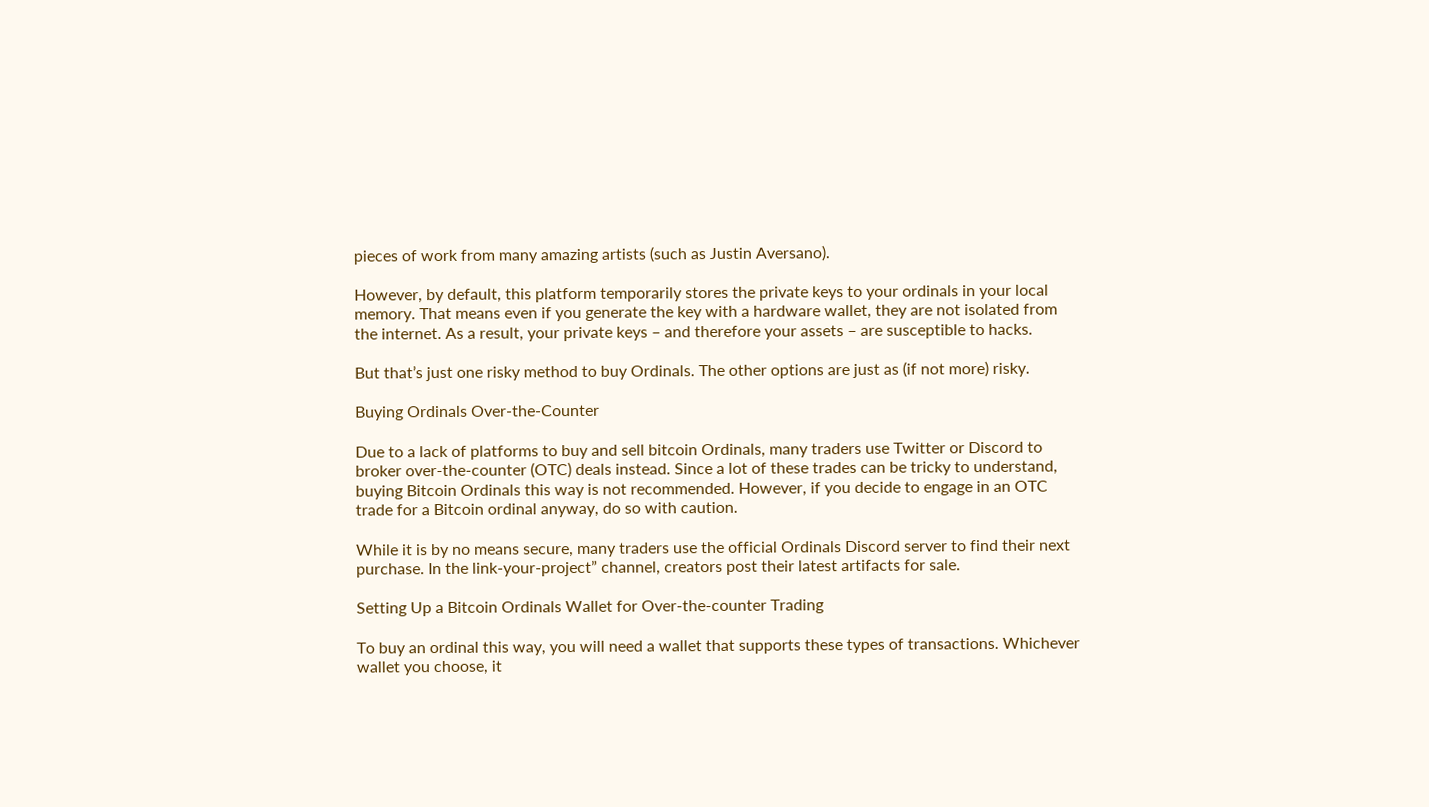pieces of work from many amazing artists (such as Justin Aversano).

However, by default, this platform temporarily stores the private keys to your ordinals in your local memory. That means even if you generate the key with a hardware wallet, they are not isolated from the internet. As a result, your private keys – and therefore your assets – are susceptible to hacks.

But that’s just one risky method to buy Ordinals. The other options are just as (if not more) risky.

Buying Ordinals Over-the-Counter

Due to a lack of platforms to buy and sell bitcoin Ordinals, many traders use Twitter or Discord to broker over-the-counter (OTC) deals instead. Since a lot of these trades can be tricky to understand, buying Bitcoin Ordinals this way is not recommended. However, if you decide to engage in an OTC trade for a Bitcoin ordinal anyway, do so with caution.

While it is by no means secure, many traders use the official Ordinals Discord server to find their next purchase. In the link-your-project” channel, creators post their latest artifacts for sale.

Setting Up a Bitcoin Ordinals Wallet for Over-the-counter Trading

To buy an ordinal this way, you will need a wallet that supports these types of transactions. Whichever wallet you choose, it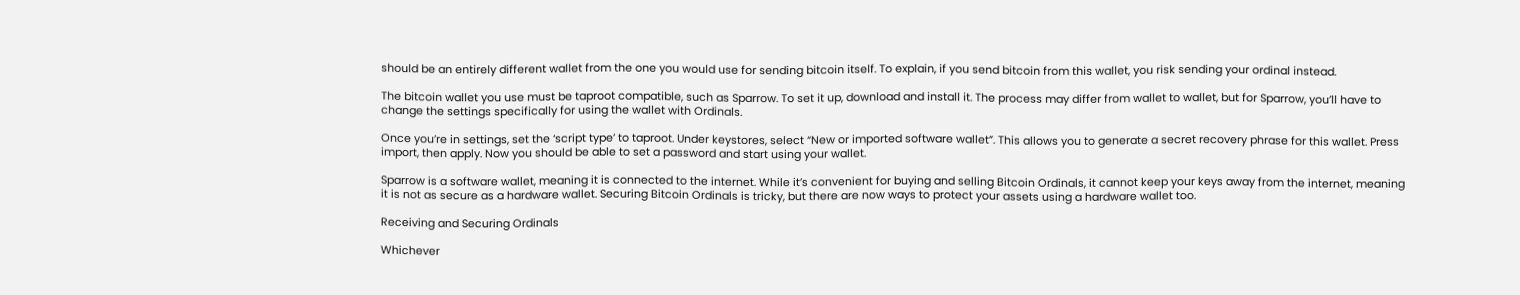should be an entirely different wallet from the one you would use for sending bitcoin itself. To explain, if you send bitcoin from this wallet, you risk sending your ordinal instead.

The bitcoin wallet you use must be taproot compatible, such as Sparrow. To set it up, download and install it. The process may differ from wallet to wallet, but for Sparrow, you’ll have to change the settings specifically for using the wallet with Ordinals.

Once you’re in settings, set the ‘script type’ to taproot. Under keystores, select “New or imported software wallet”. This allows you to generate a secret recovery phrase for this wallet. Press import, then apply. Now you should be able to set a password and start using your wallet.

Sparrow is a software wallet, meaning it is connected to the internet. While it’s convenient for buying and selling Bitcoin Ordinals, it cannot keep your keys away from the internet, meaning it is not as secure as a hardware wallet. Securing Bitcoin Ordinals is tricky, but there are now ways to protect your assets using a hardware wallet too.

Receiving and Securing Ordinals

Whichever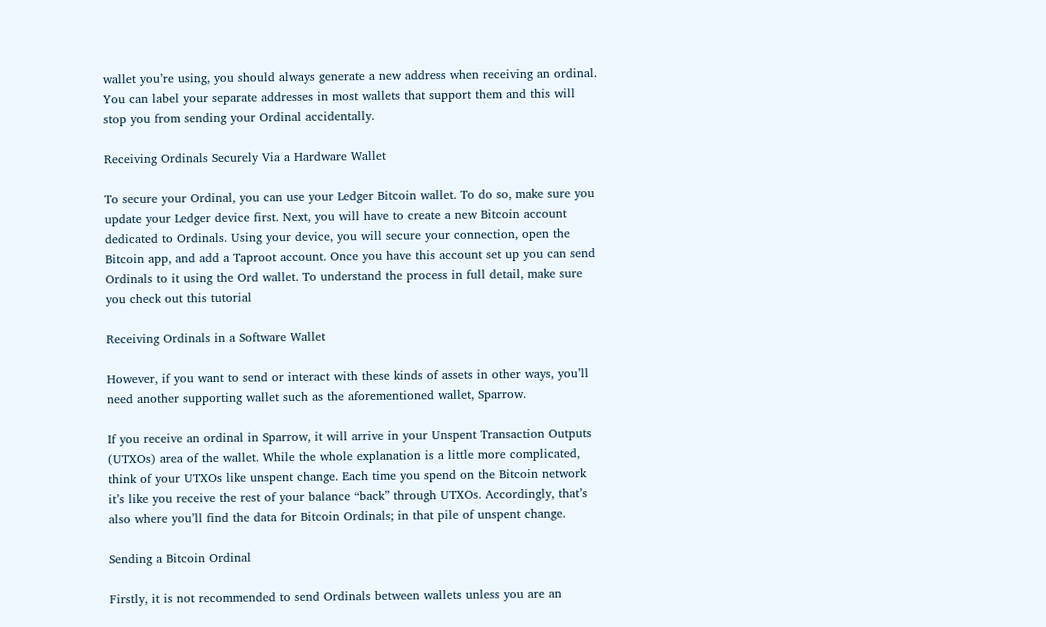wallet you’re using, you should always generate a new address when receiving an ordinal. You can label your separate addresses in most wallets that support them and this will stop you from sending your Ordinal accidentally.

Receiving Ordinals Securely Via a Hardware Wallet

To secure your Ordinal, you can use your Ledger Bitcoin wallet. To do so, make sure you update your Ledger device first. Next, you will have to create a new Bitcoin account dedicated to Ordinals. Using your device, you will secure your connection, open the Bitcoin app, and add a Taproot account. Once you have this account set up you can send Ordinals to it using the Ord wallet. To understand the process in full detail, make sure you check out this tutorial

Receiving Ordinals in a Software Wallet

However, if you want to send or interact with these kinds of assets in other ways, you’ll need another supporting wallet such as the aforementioned wallet, Sparrow.

If you receive an ordinal in Sparrow, it will arrive in your Unspent Transaction Outputs (UTXOs) area of the wallet. While the whole explanation is a little more complicated, think of your UTXOs like unspent change. Each time you spend on the Bitcoin network it’s like you receive the rest of your balance “back” through UTXOs. Accordingly, that’s also where you’ll find the data for Bitcoin Ordinals; in that pile of unspent change.

Sending a Bitcoin Ordinal

Firstly, it is not recommended to send Ordinals between wallets unless you are an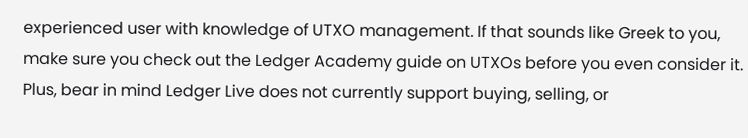experienced user with knowledge of UTXO management. If that sounds like Greek to you, make sure you check out the Ledger Academy guide on UTXOs before you even consider it. Plus, bear in mind Ledger Live does not currently support buying, selling, or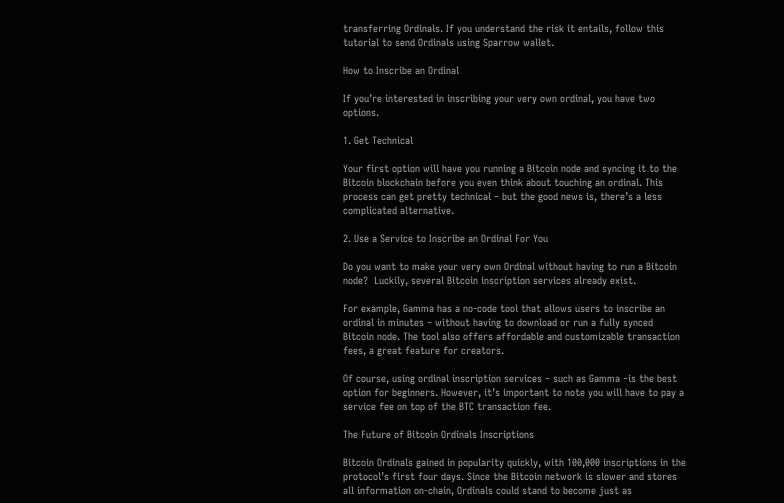transferring Ordinals. If you understand the risk it entails, follow this tutorial to send Ordinals using Sparrow wallet.

How to Inscribe an Ordinal

If you’re interested in inscribing your very own ordinal, you have two options.

1. Get Technical

Your first option will have you running a Bitcoin node and syncing it to the Bitcoin blockchain before you even think about touching an ordinal. This process can get pretty technical – but the good news is, there’s a less complicated alternative.

2. Use a Service to Inscribe an Ordinal For You

Do you want to make your very own Ordinal without having to run a Bitcoin node?  Luckily, several Bitcoin inscription services already exist.

For example, Gamma has a no-code tool that allows users to inscribe an ordinal in minutes ‒ without having to download or run a fully synced Bitcoin node. The tool also offers affordable and customizable transaction fees, a great feature for creators.

Of course, using ordinal inscription services ‒ such as Gamma ‒is the best option for beginners. However, it’s important to note you will have to pay a service fee on top of the BTC transaction fee.

The Future of Bitcoin Ordinals Inscriptions

Bitcoin Ordinals gained in popularity quickly, with 100,000 inscriptions in the protocol’s first four days. Since the Bitcoin network is slower and stores all information on-chain, Ordinals could stand to become just as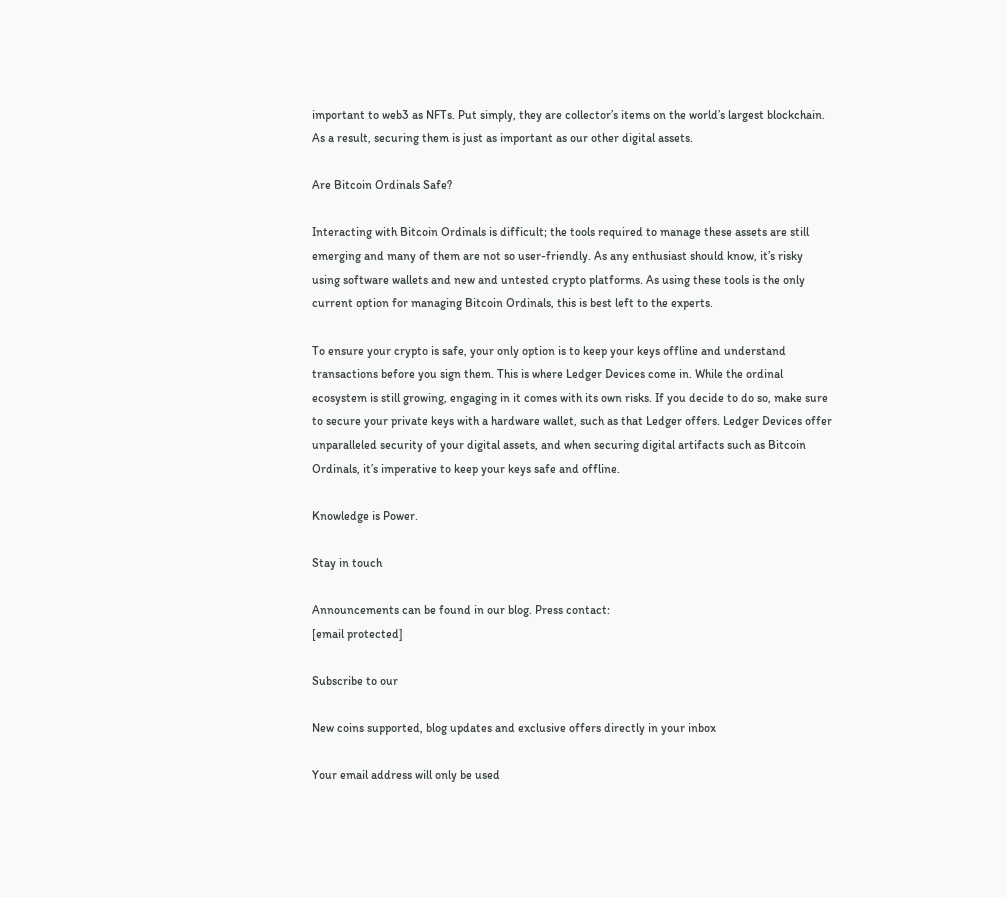important to web3 as NFTs. Put simply, they are collector’s items on the world’s largest blockchain. As a result, securing them is just as important as our other digital assets.

Are Bitcoin Ordinals Safe?

Interacting with Bitcoin Ordinals is difficult; the tools required to manage these assets are still emerging and many of them are not so user-friendly. As any enthusiast should know, it’s risky using software wallets and new and untested crypto platforms. As using these tools is the only current option for managing Bitcoin Ordinals, this is best left to the experts.

To ensure your crypto is safe, your only option is to keep your keys offline and understand transactions before you sign them. This is where Ledger Devices come in. While the ordinal ecosystem is still growing, engaging in it comes with its own risks. If you decide to do so, make sure to secure your private keys with a hardware wallet, such as that Ledger offers. Ledger Devices offer unparalleled security of your digital assets, and when securing digital artifacts such as Bitcoin Ordinals, it’s imperative to keep your keys safe and offline.

Knowledge is Power.

Stay in touch

Announcements can be found in our blog. Press contact:
[email protected]

Subscribe to our

New coins supported, blog updates and exclusive offers directly in your inbox

Your email address will only be used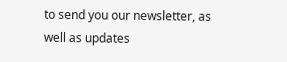to send you our newsletter, as well as updates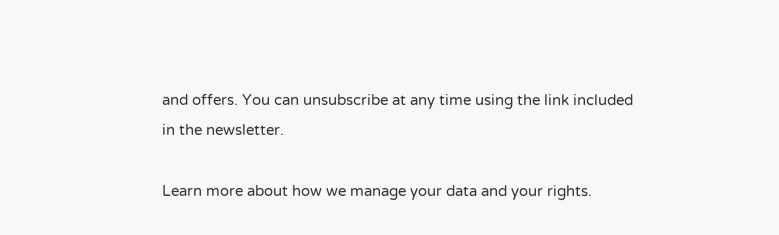and offers. You can unsubscribe at any time using the link included in the newsletter.

Learn more about how we manage your data and your rights.